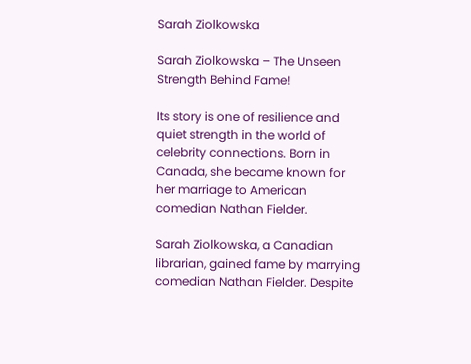Sarah Ziolkowska

Sarah Ziolkowska – The Unseen Strength Behind Fame!

Its story is one of resilience and quiet strength in the world of celebrity connections. Born in Canada, she became known for her marriage to American comedian Nathan Fielder.

Sarah Ziolkowska, a Canadian librarian, gained fame by marrying comedian Nathan Fielder. Despite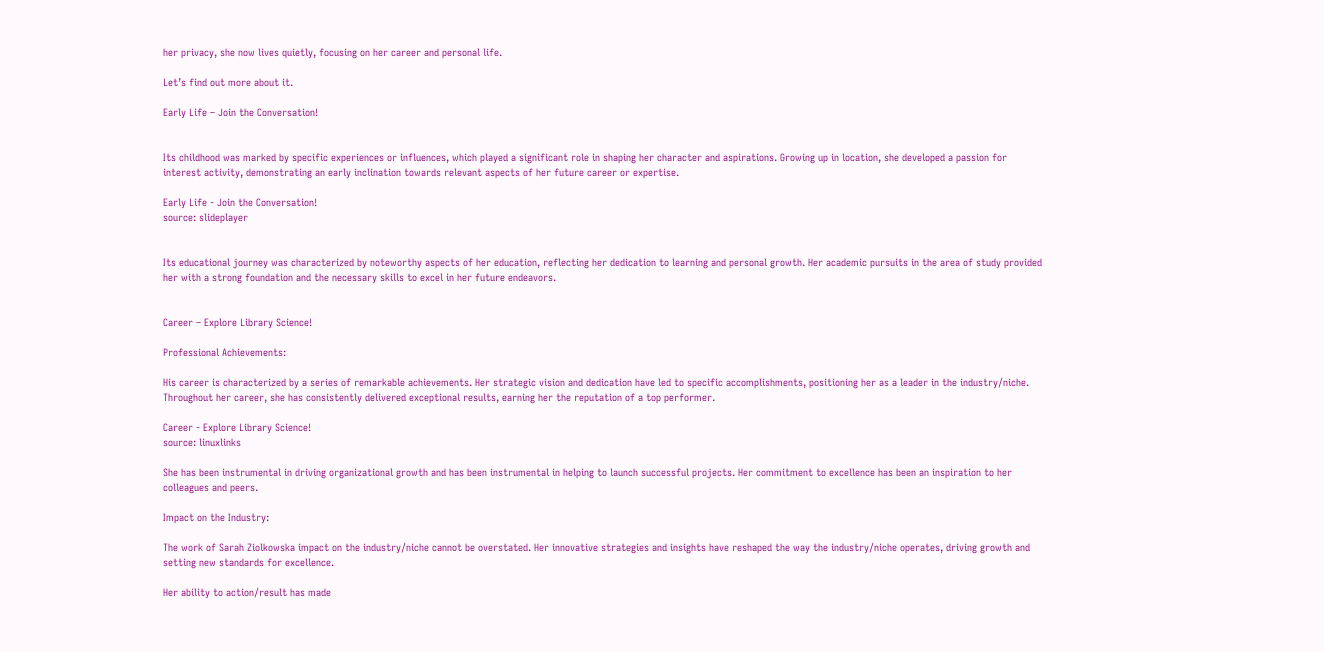her privacy, she now lives quietly, focusing on her career and personal life.

Let’s find out more about it.

Early Life – Join the Conversation!


Its childhood was marked by specific experiences or influences, which played a significant role in shaping her character and aspirations. Growing up in location, she developed a passion for interest activity, demonstrating an early inclination towards relevant aspects of her future career or expertise.

Early Life - Join the Conversation!
source: slideplayer


Its educational journey was characterized by noteworthy aspects of her education, reflecting her dedication to learning and personal growth. Her academic pursuits in the area of study provided her with a strong foundation and the necessary skills to excel in her future endeavors.


Career – Explore Library Science!

Professional Achievements:

His career is characterized by a series of remarkable achievements. Her strategic vision and dedication have led to specific accomplishments, positioning her as a leader in the industry/niche. Throughout her career, she has consistently delivered exceptional results, earning her the reputation of a top performer.

Career - Explore Library Science!
source: linuxlinks

She has been instrumental in driving organizational growth and has been instrumental in helping to launch successful projects. Her commitment to excellence has been an inspiration to her colleagues and peers.

Impact on the Industry:

The work of Sarah Ziolkowska impact on the industry/niche cannot be overstated. Her innovative strategies and insights have reshaped the way the industry/niche operates, driving growth and setting new standards for excellence.

Her ability to action/result has made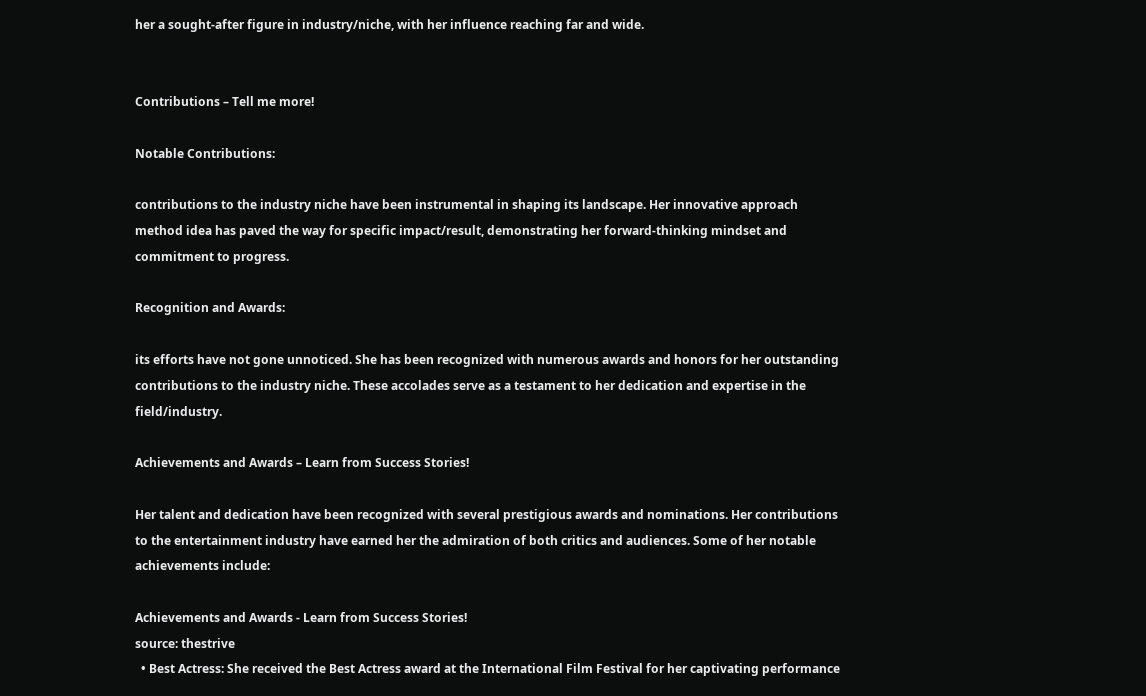her a sought-after figure in industry/niche, with her influence reaching far and wide.


Contributions – Tell me more!

Notable Contributions:

contributions to the industry niche have been instrumental in shaping its landscape. Her innovative approach method idea has paved the way for specific impact/result, demonstrating her forward-thinking mindset and commitment to progress.

Recognition and Awards:

its efforts have not gone unnoticed. She has been recognized with numerous awards and honors for her outstanding contributions to the industry niche. These accolades serve as a testament to her dedication and expertise in the field/industry.

Achievements and Awards – Learn from Success Stories!

Her talent and dedication have been recognized with several prestigious awards and nominations. Her contributions to the entertainment industry have earned her the admiration of both critics and audiences. Some of her notable achievements include:

Achievements and Awards - Learn from Success Stories!
source: thestrive
  • Best Actress: She received the Best Actress award at the International Film Festival for her captivating performance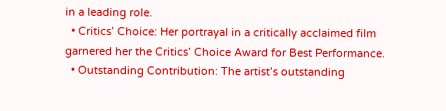in a leading role.
  • Critics’ Choice: Her portrayal in a critically acclaimed film garnered her the Critics’ Choice Award for Best Performance.
  • Outstanding Contribution: The artist’s outstanding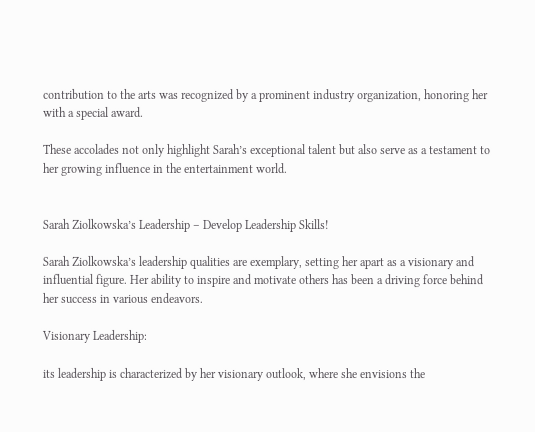contribution to the arts was recognized by a prominent industry organization, honoring her with a special award.

These accolades not only highlight Sarah’s exceptional talent but also serve as a testament to her growing influence in the entertainment world.


Sarah Ziolkowska’s Leadership – Develop Leadership Skills!

Sarah Ziolkowska’s leadership qualities are exemplary, setting her apart as a visionary and influential figure. Her ability to inspire and motivate others has been a driving force behind her success in various endeavors.

Visionary Leadership:

its leadership is characterized by her visionary outlook, where she envisions the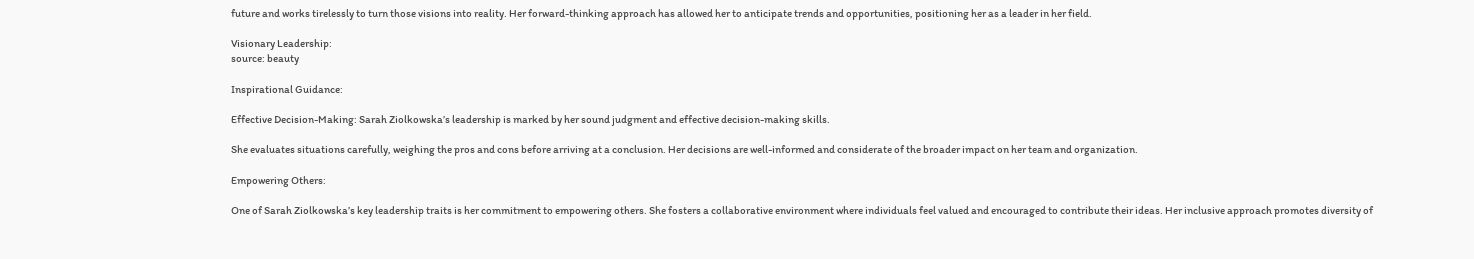future and works tirelessly to turn those visions into reality. Her forward-thinking approach has allowed her to anticipate trends and opportunities, positioning her as a leader in her field.

Visionary Leadership:
source: beauty

Inspirational Guidance:

Effective Decision-Making: Sarah Ziolkowska’s leadership is marked by her sound judgment and effective decision-making skills.

She evaluates situations carefully, weighing the pros and cons before arriving at a conclusion. Her decisions are well-informed and considerate of the broader impact on her team and organization.

Empowering Others:

One of Sarah Ziolkowska’s key leadership traits is her commitment to empowering others. She fosters a collaborative environment where individuals feel valued and encouraged to contribute their ideas. Her inclusive approach promotes diversity of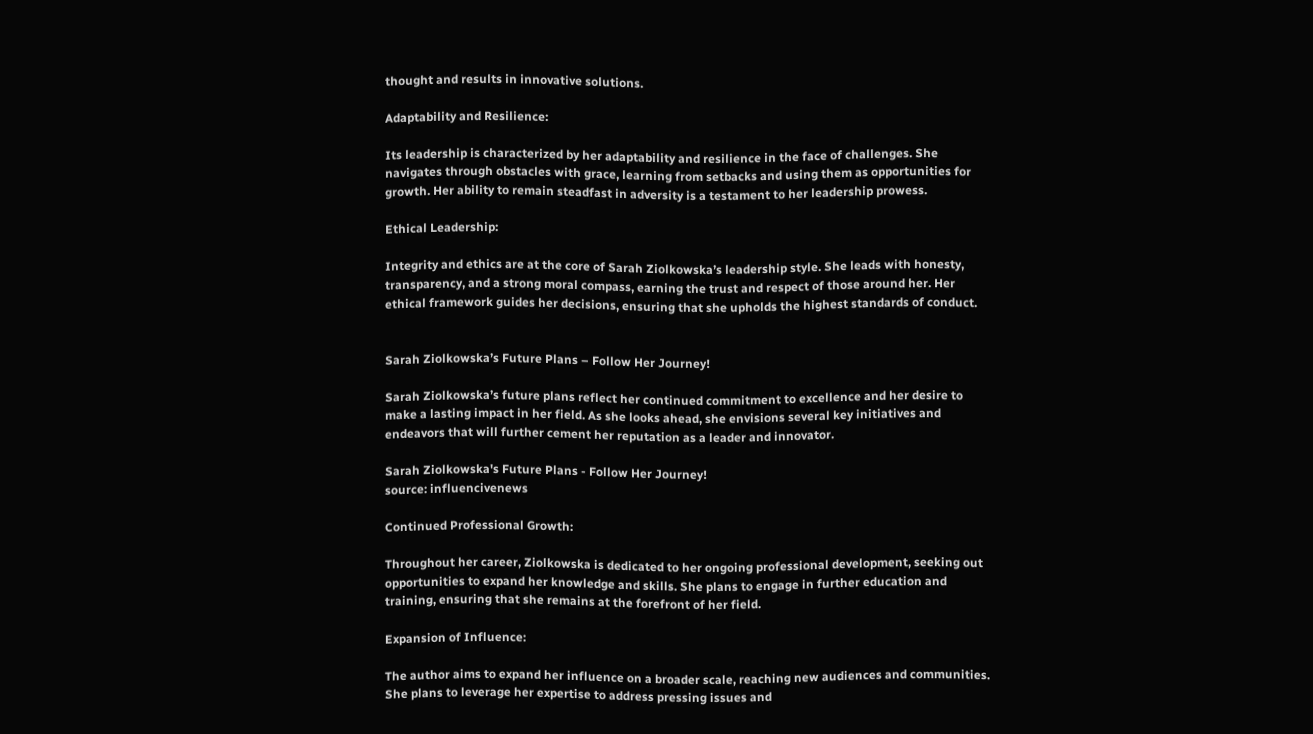thought and results in innovative solutions.

Adaptability and Resilience:

Its leadership is characterized by her adaptability and resilience in the face of challenges. She navigates through obstacles with grace, learning from setbacks and using them as opportunities for growth. Her ability to remain steadfast in adversity is a testament to her leadership prowess.

Ethical Leadership:

Integrity and ethics are at the core of Sarah Ziolkowska’s leadership style. She leads with honesty, transparency, and a strong moral compass, earning the trust and respect of those around her. Her ethical framework guides her decisions, ensuring that she upholds the highest standards of conduct.


Sarah Ziolkowska’s Future Plans – Follow Her Journey!

Sarah Ziolkowska’s future plans reflect her continued commitment to excellence and her desire to make a lasting impact in her field. As she looks ahead, she envisions several key initiatives and endeavors that will further cement her reputation as a leader and innovator.

Sarah Ziolkowska's Future Plans - Follow Her Journey!
source: influencivenews

Continued Professional Growth:

Throughout her career, Ziolkowska is dedicated to her ongoing professional development, seeking out opportunities to expand her knowledge and skills. She plans to engage in further education and training, ensuring that she remains at the forefront of her field.

Expansion of Influence:

The author aims to expand her influence on a broader scale, reaching new audiences and communities. She plans to leverage her expertise to address pressing issues and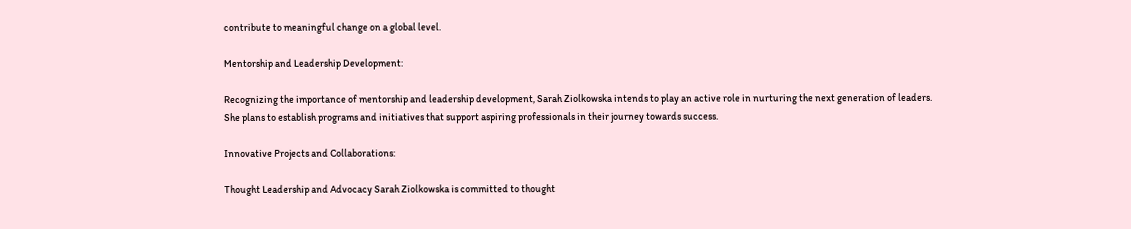contribute to meaningful change on a global level.

Mentorship and Leadership Development:

Recognizing the importance of mentorship and leadership development, Sarah Ziolkowska intends to play an active role in nurturing the next generation of leaders. She plans to establish programs and initiatives that support aspiring professionals in their journey towards success.

Innovative Projects and Collaborations:

Thought Leadership and Advocacy Sarah Ziolkowska is committed to thought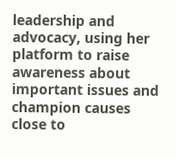leadership and advocacy, using her platform to raise awareness about important issues and champion causes close to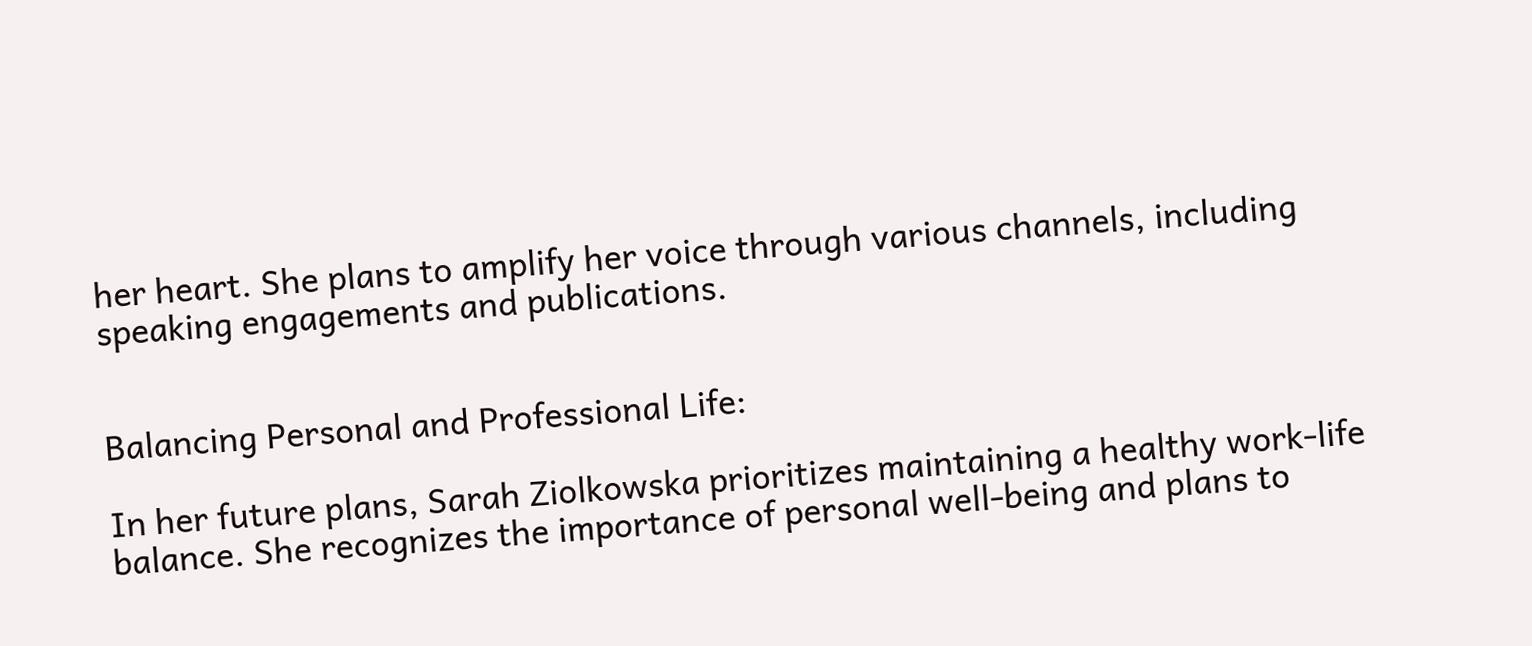her heart. She plans to amplify her voice through various channels, including speaking engagements and publications.


Balancing Personal and Professional Life:

In her future plans, Sarah Ziolkowska prioritizes maintaining a healthy work-life balance. She recognizes the importance of personal well-being and plans to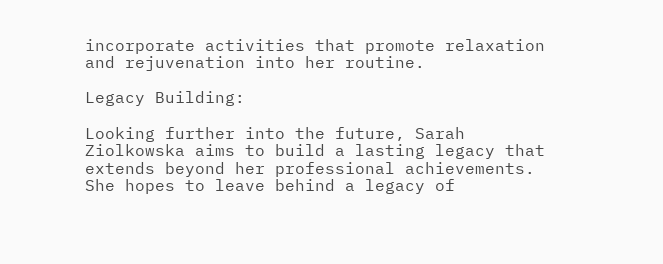incorporate activities that promote relaxation and rejuvenation into her routine.

Legacy Building:

Looking further into the future, Sarah Ziolkowska aims to build a lasting legacy that extends beyond her professional achievements. She hopes to leave behind a legacy of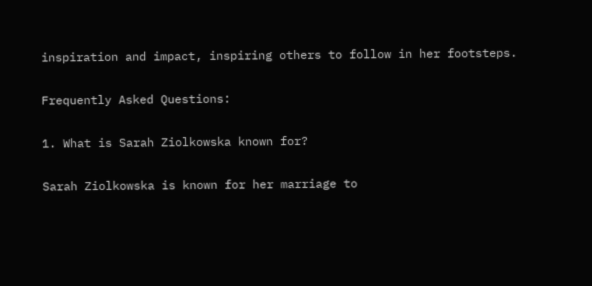inspiration and impact, inspiring others to follow in her footsteps.

Frequently Asked Questions:

1. What is Sarah Ziolkowska known for?

Sarah Ziolkowska is known for her marriage to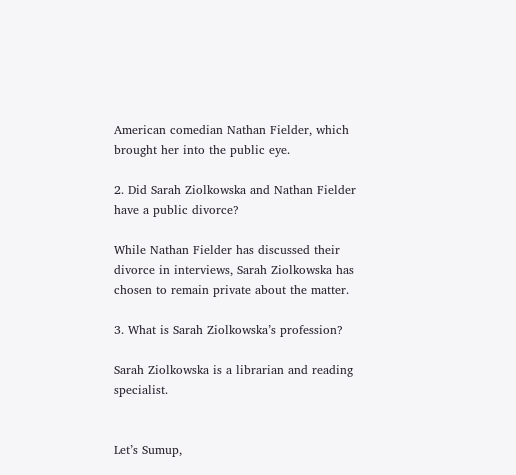American comedian Nathan Fielder, which brought her into the public eye.

2. Did Sarah Ziolkowska and Nathan Fielder have a public divorce?

While Nathan Fielder has discussed their divorce in interviews, Sarah Ziolkowska has chosen to remain private about the matter.

3. What is Sarah Ziolkowska’s profession?

Sarah Ziolkowska is a librarian and reading specialist.


Let’s Sumup,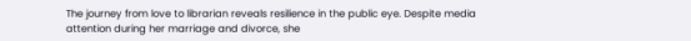The journey from love to librarian reveals resilience in the public eye. Despite media attention during her marriage and divorce, she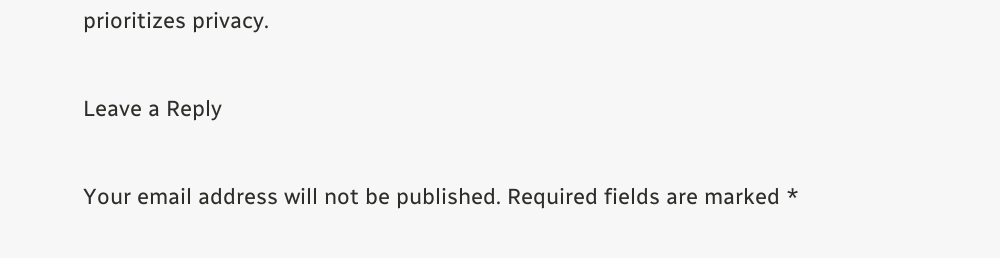prioritizes privacy.

Leave a Reply

Your email address will not be published. Required fields are marked *